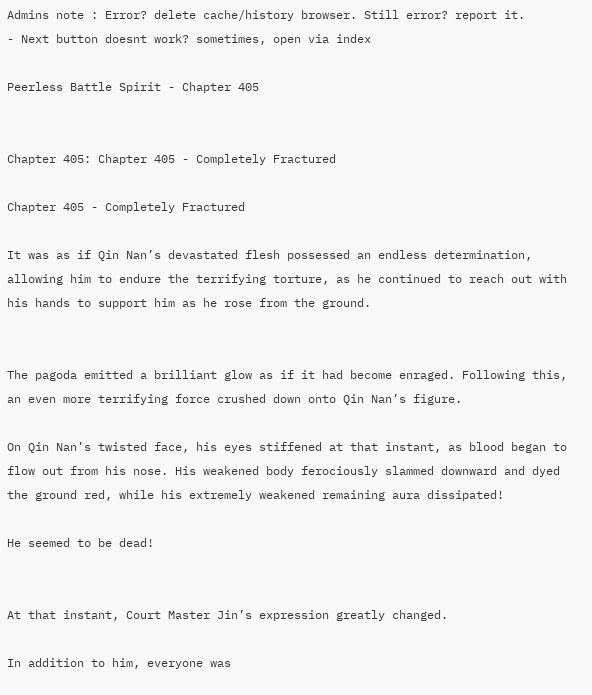Admins note : Error? delete cache/history browser. Still error? report it.
- Next button doesnt work? sometimes, open via index

Peerless Battle Spirit - Chapter 405


Chapter 405: Chapter 405 - Completely Fractured

Chapter 405 - Completely Fractured

It was as if Qin Nan’s devastated flesh possessed an endless determination, allowing him to endure the terrifying torture, as he continued to reach out with his hands to support him as he rose from the ground.


The pagoda emitted a brilliant glow as if it had become enraged. Following this, an even more terrifying force crushed down onto Qin Nan’s figure.

On Qin Nan’s twisted face, his eyes stiffened at that instant, as blood began to flow out from his nose. His weakened body ferociously slammed downward and dyed the ground red, while his extremely weakened remaining aura dissipated!

He seemed to be dead!


At that instant, Court Master Jin’s expression greatly changed.

In addition to him, everyone was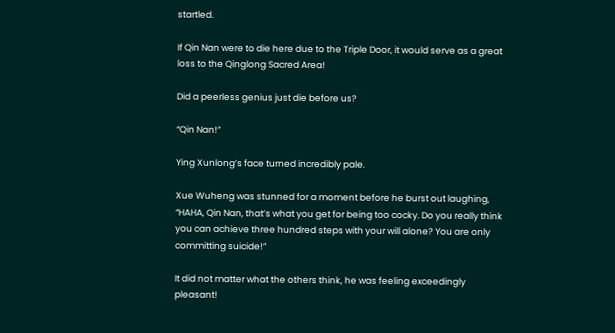startled.

If Qin Nan were to die here due to the Triple Door, it would serve as a great loss to the Qinglong Sacred Area!

Did a peerless genius just die before us?

“Qin Nan!”

Ying Xunlong’s face turned incredibly pale.

Xue Wuheng was stunned for a moment before he burst out laughing, “HAHA, Qin Nan, that’s what you get for being too cocky. Do you really think you can achieve three hundred steps with your will alone? You are only committing suicide!”

It did not matter what the others think, he was feeling exceedingly pleasant!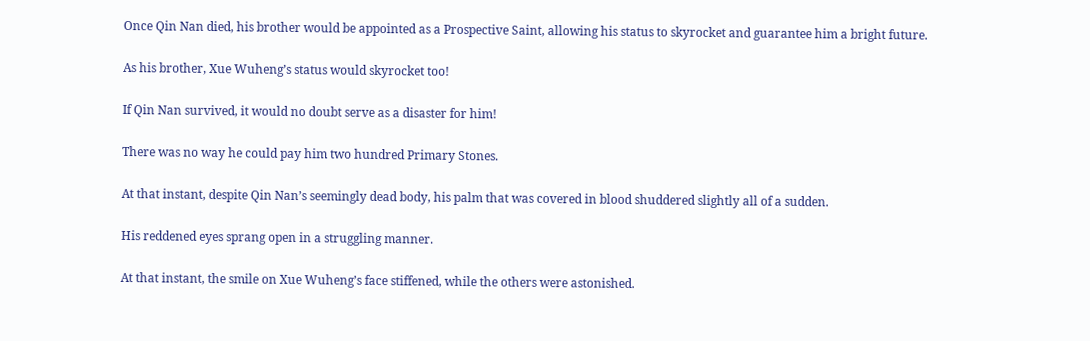Once Qin Nan died, his brother would be appointed as a Prospective Saint, allowing his status to skyrocket and guarantee him a bright future.

As his brother, Xue Wuheng’s status would skyrocket too!

If Qin Nan survived, it would no doubt serve as a disaster for him!

There was no way he could pay him two hundred Primary Stones.

At that instant, despite Qin Nan’s seemingly dead body, his palm that was covered in blood shuddered slightly all of a sudden.

His reddened eyes sprang open in a struggling manner.

At that instant, the smile on Xue Wuheng’s face stiffened, while the others were astonished.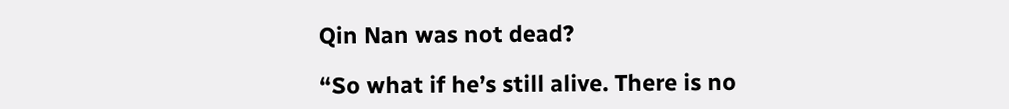Qin Nan was not dead?

“So what if he’s still alive. There is no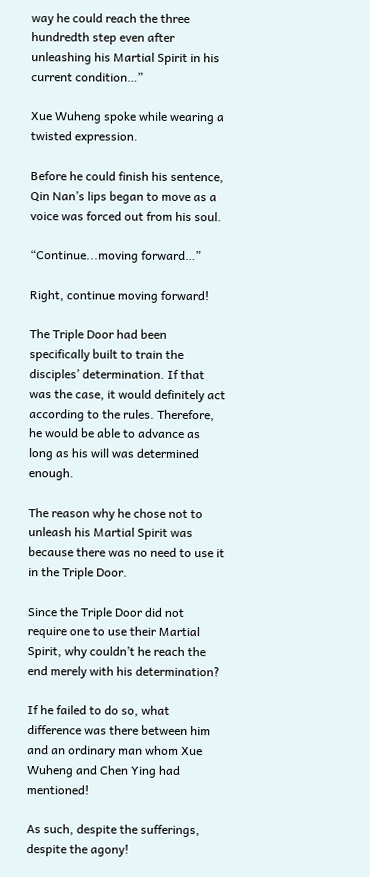way he could reach the three hundredth step even after unleashing his Martial Spirit in his current condition…”

Xue Wuheng spoke while wearing a twisted expression.

Before he could finish his sentence, Qin Nan’s lips began to move as a voice was forced out from his soul.

“Continue...moving forward…”

Right, continue moving forward!

The Triple Door had been specifically built to train the disciples’ determination. If that was the case, it would definitely act according to the rules. Therefore, he would be able to advance as long as his will was determined enough.

The reason why he chose not to unleash his Martial Spirit was because there was no need to use it in the Triple Door.

Since the Triple Door did not require one to use their Martial Spirit, why couldn’t he reach the end merely with his determination?

If he failed to do so, what difference was there between him and an ordinary man whom Xue Wuheng and Chen Ying had mentioned!

As such, despite the sufferings, despite the agony!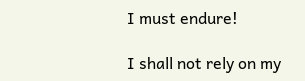I must endure!

I shall not rely on my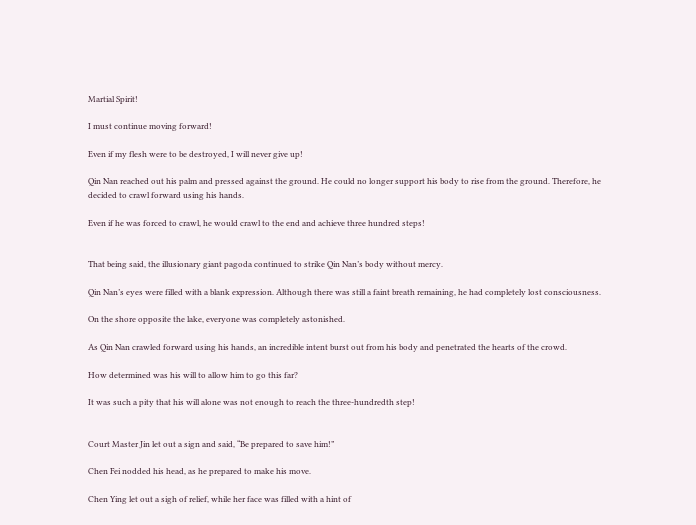Martial Spirit!

I must continue moving forward!

Even if my flesh were to be destroyed, I will never give up!

Qin Nan reached out his palm and pressed against the ground. He could no longer support his body to rise from the ground. Therefore, he decided to crawl forward using his hands.

Even if he was forced to crawl, he would crawl to the end and achieve three hundred steps!


That being said, the illusionary giant pagoda continued to strike Qin Nan’s body without mercy.

Qin Nan’s eyes were filled with a blank expression. Although there was still a faint breath remaining, he had completely lost consciousness.

On the shore opposite the lake, everyone was completely astonished.

As Qin Nan crawled forward using his hands, an incredible intent burst out from his body and penetrated the hearts of the crowd.

How determined was his will to allow him to go this far?

It was such a pity that his will alone was not enough to reach the three-hundredth step!


Court Master Jin let out a sign and said, “Be prepared to save him!”

Chen Fei nodded his head, as he prepared to make his move.

Chen Ying let out a sigh of relief, while her face was filled with a hint of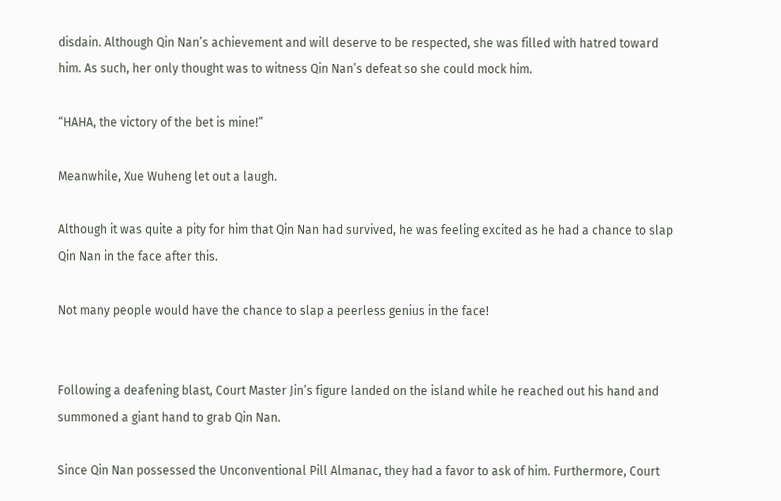disdain. Although Qin Nan’s achievement and will deserve to be respected, she was filled with hatred toward him. As such, her only thought was to witness Qin Nan’s defeat so she could mock him.

“HAHA, the victory of the bet is mine!”

Meanwhile, Xue Wuheng let out a laugh.

Although it was quite a pity for him that Qin Nan had survived, he was feeling excited as he had a chance to slap Qin Nan in the face after this.

Not many people would have the chance to slap a peerless genius in the face!


Following a deafening blast, Court Master Jin’s figure landed on the island while he reached out his hand and summoned a giant hand to grab Qin Nan.

Since Qin Nan possessed the Unconventional Pill Almanac, they had a favor to ask of him. Furthermore, Court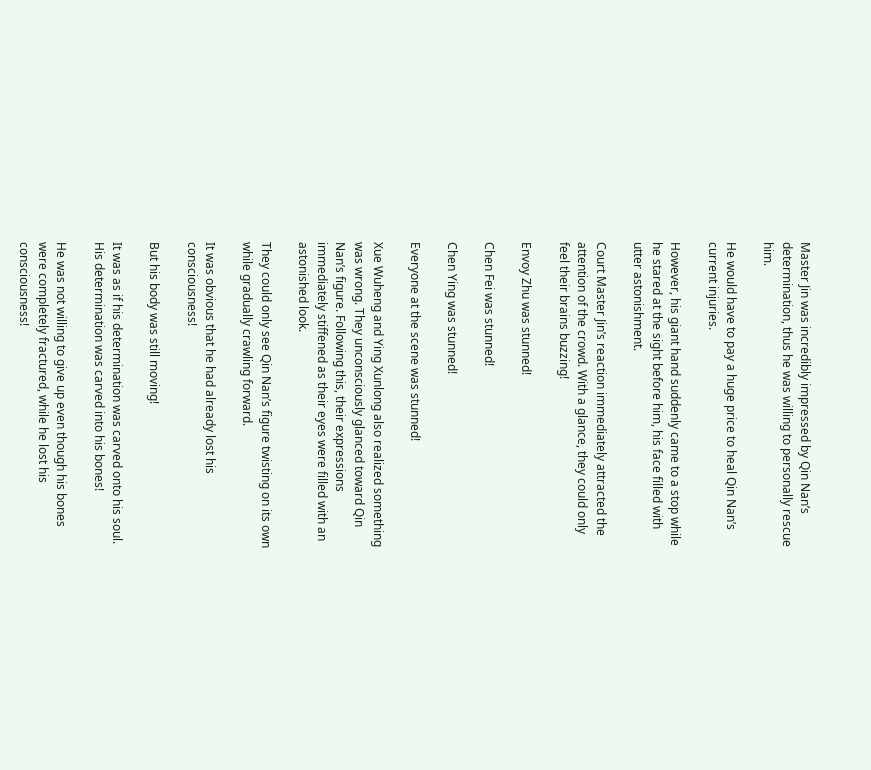Master Jin was incredibly impressed by Qin Nan’s determination, thus he was willing to personally rescue him.

He would have to pay a huge price to heal Qin Nan’s current injuries.

However, his giant hand suddenly came to a stop while he stared at the sight before him, his face filled with utter astonishment.

Court Master Jin’s reaction immediately attracted the attention of the crowd. With a glance, they could only feel their brains buzzing!

Envoy Zhu was stunned!

Chen Fei was stunned!

Chen Ying was stunned!

Everyone at the scene was stunned!

Xue Wuheng and Ying Xunlong also realized something was wrong. They unconsciously glanced toward Qin Nan’s figure. Following this, their expressions immediately stiffened as their eyes were filled with an astonished look.

They could only see Qin Nan’s figure twisting on its own while gradually crawling forward.

It was obvious that he had already lost his consciousness!

But his body was still moving!

It was as if his determination was carved onto his soul. His determination was carved into his bones!

He was not willing to give up even though his bones were completely fractured, while he lost his consciousness!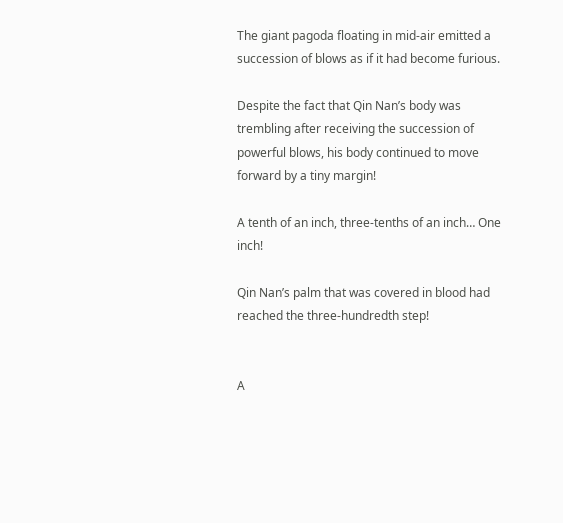The giant pagoda floating in mid-air emitted a succession of blows as if it had become furious.

Despite the fact that Qin Nan’s body was trembling after receiving the succession of powerful blows, his body continued to move forward by a tiny margin!

A tenth of an inch, three-tenths of an inch… One inch!

Qin Nan’s palm that was covered in blood had reached the three-hundredth step!


A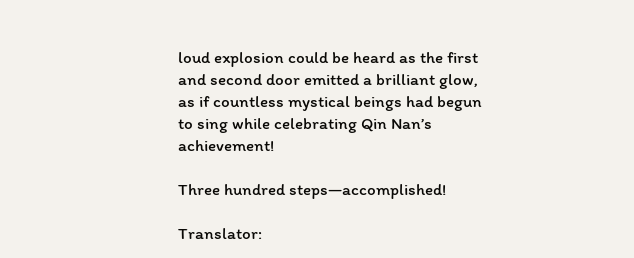loud explosion could be heard as the first and second door emitted a brilliant glow, as if countless mystical beings had begun to sing while celebrating Qin Nan’s achievement!

Three hundred steps—accomplished!

Translator: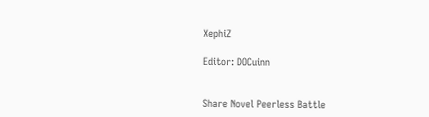XephiZ

Editor: DOCuinn


Share Novel Peerless Battle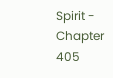Spirit - Chapter 405